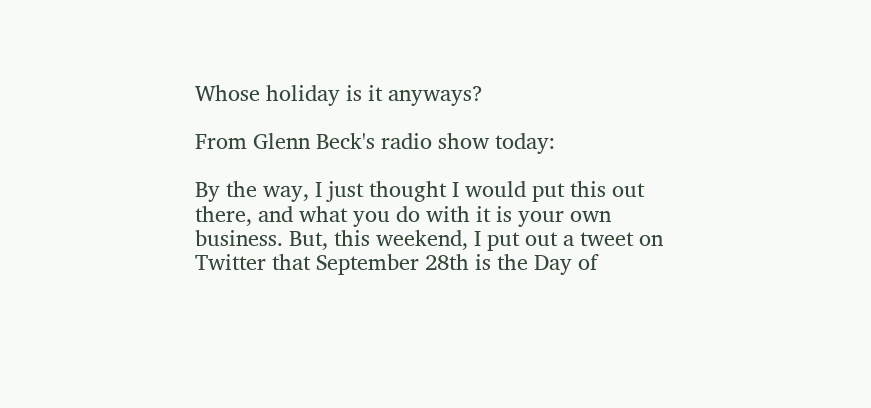Whose holiday is it anyways?

From Glenn Beck's radio show today:

By the way, I just thought I would put this out there, and what you do with it is your own business. But, this weekend, I put out a tweet on Twitter that September 28th is the Day of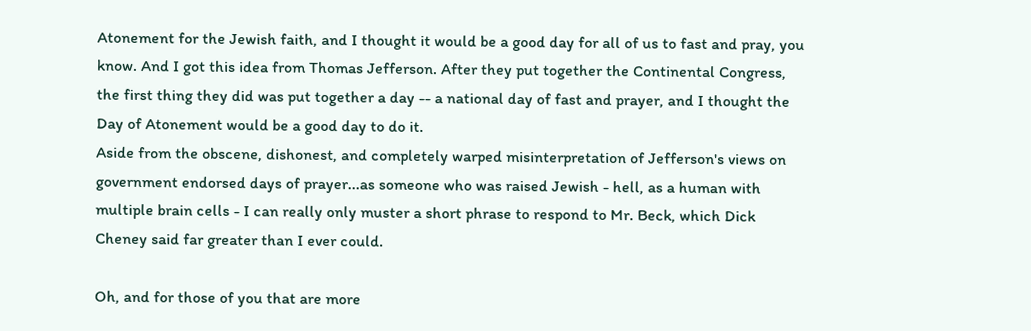Atonement for the Jewish faith, and I thought it would be a good day for all of us to fast and pray, you know. And I got this idea from Thomas Jefferson. After they put together the Continental Congress, the first thing they did was put together a day -- a national day of fast and prayer, and I thought the Day of Atonement would be a good day to do it.
Aside from the obscene, dishonest, and completely warped misinterpretation of Jefferson's views on government endorsed days of prayer...as someone who was raised Jewish - hell, as a human with multiple brain cells - I can really only muster a short phrase to respond to Mr. Beck, which Dick Cheney said far greater than I ever could.

Oh, and for those of you that are more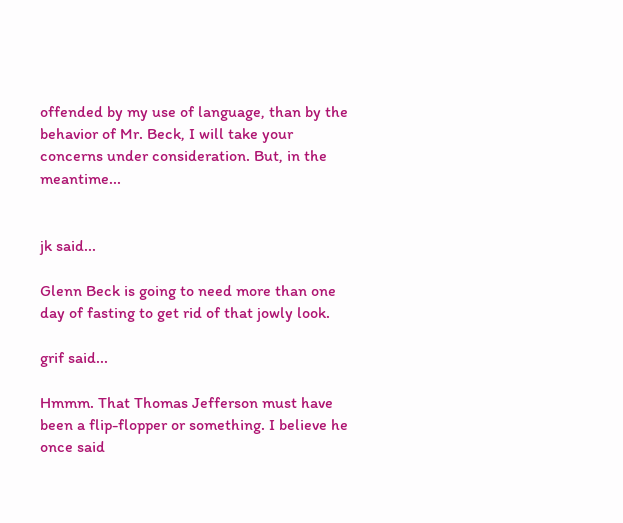offended by my use of language, than by the behavior of Mr. Beck, I will take your concerns under consideration. But, in the meantime...


jk said...

Glenn Beck is going to need more than one day of fasting to get rid of that jowly look.

grif said...

Hmmm. That Thomas Jefferson must have been a flip-flopper or something. I believe he once said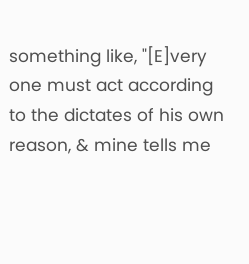something like, "[E]very one must act according to the dictates of his own reason, & mine tells me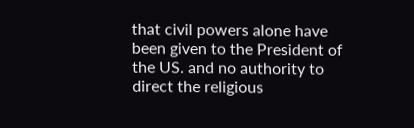that civil powers alone have been given to the President of the US. and no authority to direct the religious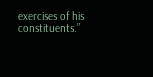exercises of his constituents.”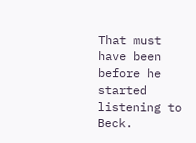That must have been before he started listening to Beck.